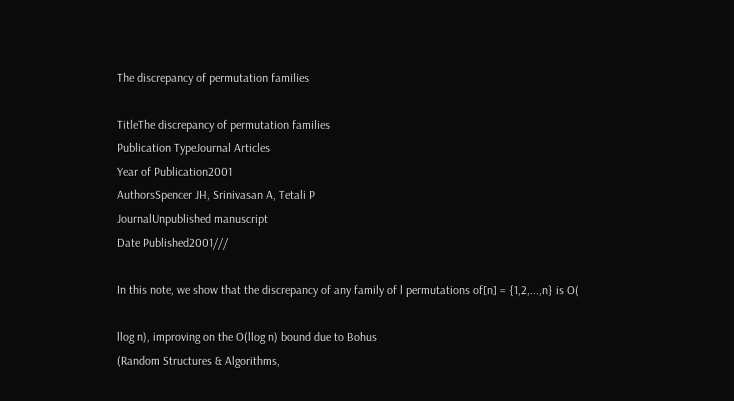The discrepancy of permutation families

TitleThe discrepancy of permutation families
Publication TypeJournal Articles
Year of Publication2001
AuthorsSpencer JH, Srinivasan A, Tetali P
JournalUnpublished manuscript
Date Published2001///

In this note, we show that the discrepancy of any family of l permutations of[n] = {1,2,...,n} is O(

llog n), improving on the O(llog n) bound due to Bohus
(Random Structures & Algorithms,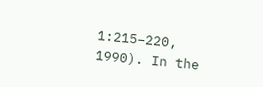1:215–220, 1990). In the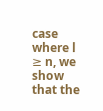case where l ≥ n, we
show that the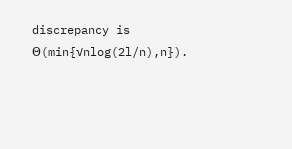discrepancy is Θ(min{√nlog(2l/n),n}).